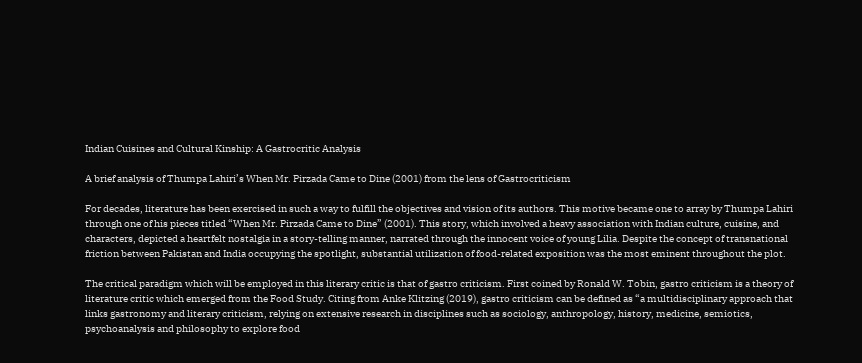Indian Cuisines and Cultural Kinship: A Gastrocritic Analysis

A brief analysis of Thumpa Lahiri’s When Mr. Pirzada Came to Dine (2001) from the lens of Gastrocriticism

For decades, literature has been exercised in such a way to fulfill the objectives and vision of its authors. This motive became one to array by Thumpa Lahiri through one of his pieces titled “When Mr. Pirzada Came to Dine” (2001). This story, which involved a heavy association with Indian culture, cuisine, and characters, depicted a heartfelt nostalgia in a story-telling manner, narrated through the innocent voice of young Lilia. Despite the concept of transnational friction between Pakistan and India occupying the spotlight, substantial utilization of food-related exposition was the most eminent throughout the plot.

The critical paradigm which will be employed in this literary critic is that of gastro criticism. First coined by Ronald W. Tobin, gastro criticism is a theory of literature critic which emerged from the Food Study. Citing from Anke Klitzing (2019), gastro criticism can be defined as “a multidisciplinary approach that links gastronomy and literary criticism, relying on extensive research in disciplines such as sociology, anthropology, history, medicine, semiotics, psychoanalysis and philosophy to explore food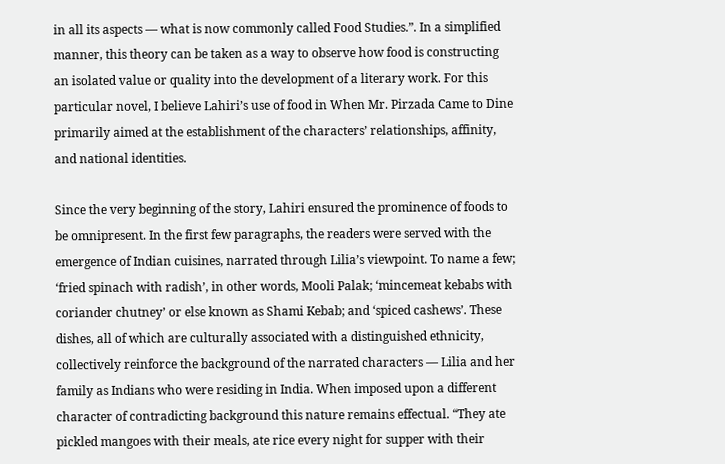in all its aspects — what is now commonly called Food Studies.”. In a simplified manner, this theory can be taken as a way to observe how food is constructing an isolated value or quality into the development of a literary work. For this particular novel, I believe Lahiri’s use of food in When Mr. Pirzada Came to Dine primarily aimed at the establishment of the characters’ relationships, affinity, and national identities.

Since the very beginning of the story, Lahiri ensured the prominence of foods to be omnipresent. In the first few paragraphs, the readers were served with the emergence of Indian cuisines, narrated through Lilia’s viewpoint. To name a few; ‘fried spinach with radish’, in other words, Mooli Palak; ‘mincemeat kebabs with coriander chutney’ or else known as Shami Kebab; and ‘spiced cashews’. These dishes, all of which are culturally associated with a distinguished ethnicity, collectively reinforce the background of the narrated characters — Lilia and her family as Indians who were residing in India. When imposed upon a different character of contradicting background this nature remains effectual. “They ate pickled mangoes with their meals, ate rice every night for supper with their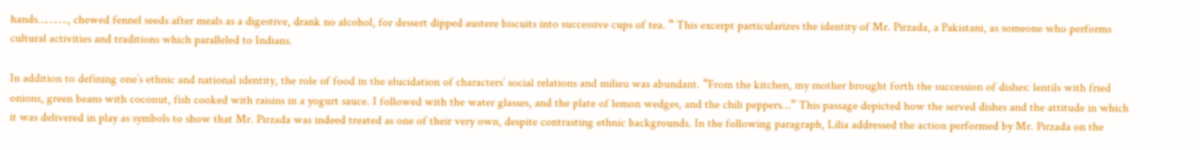hands………., chewed fennel seeds after meals as a digestive, drank no alcohol, for dessert dipped austere biscuits into successive cups of tea. “ This excerpt particularizes the identity of Mr. Pirzada, a Pakistani, as someone who performs cultural activities and traditions which paralleled to Indians.

In addition to defining one’s ethnic and national identity, the role of food in the elucidation of characters’ social relations and milieu was abundant. “From the kitchen, my mother brought forth the succession of dishes: lentils with fried onions, green beans with coconut, fish cooked with raisins in a yogurt sauce. I followed with the water glasses, and the plate of lemon wedges, and the chili peppers…” This passage depicted how the served dishes and the attitude in which it was delivered in play as symbols to show that Mr. Pirzada was indeed treated as one of their very own, despite contrasting ethnic backgrounds. In the following paragraph, Lilia addressed the action performed by Mr. Pirzada on the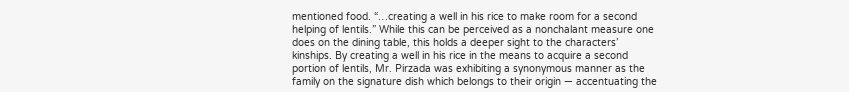mentioned food. “…creating a well in his rice to make room for a second helping of lentils.” While this can be perceived as a nonchalant measure one does on the dining table, this holds a deeper sight to the characters’ kinships. By creating a well in his rice in the means to acquire a second portion of lentils, Mr. Pirzada was exhibiting a synonymous manner as the family on the signature dish which belongs to their origin — accentuating the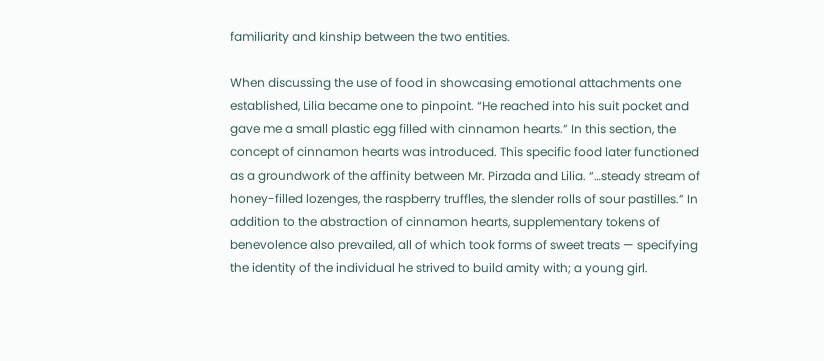familiarity and kinship between the two entities.

When discussing the use of food in showcasing emotional attachments one established, Lilia became one to pinpoint. “He reached into his suit pocket and gave me a small plastic egg filled with cinnamon hearts.” In this section, the concept of cinnamon hearts was introduced. This specific food later functioned as a groundwork of the affinity between Mr. Pirzada and Lilia. “…steady stream of honey-filled lozenges, the raspberry truffles, the slender rolls of sour pastilles.” In addition to the abstraction of cinnamon hearts, supplementary tokens of benevolence also prevailed, all of which took forms of sweet treats — specifying the identity of the individual he strived to build amity with; a young girl.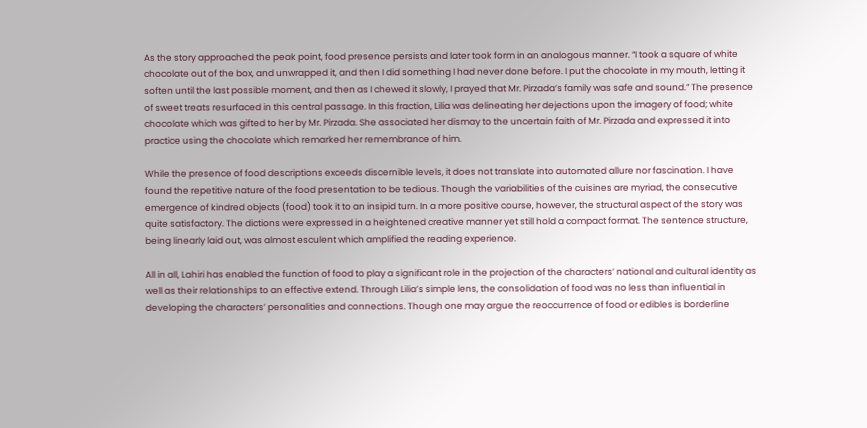As the story approached the peak point, food presence persists and later took form in an analogous manner. “I took a square of white chocolate out of the box, and unwrapped it, and then I did something I had never done before. I put the chocolate in my mouth, letting it soften until the last possible moment, and then as I chewed it slowly, I prayed that Mr. Pirzada’s family was safe and sound.” The presence of sweet treats resurfaced in this central passage. In this fraction, Lilia was delineating her dejections upon the imagery of food; white chocolate which was gifted to her by Mr. Pirzada. She associated her dismay to the uncertain faith of Mr. Pirzada and expressed it into practice using the chocolate which remarked her remembrance of him.

While the presence of food descriptions exceeds discernible levels, it does not translate into automated allure nor fascination. I have found the repetitive nature of the food presentation to be tedious. Though the variabilities of the cuisines are myriad, the consecutive emergence of kindred objects (food) took it to an insipid turn. In a more positive course, however, the structural aspect of the story was quite satisfactory. The dictions were expressed in a heightened creative manner yet still hold a compact format. The sentence structure, being linearly laid out, was almost esculent which amplified the reading experience.

All in all, Lahiri has enabled the function of food to play a significant role in the projection of the characters’ national and cultural identity as well as their relationships to an effective extend. Through Lilia’s simple lens, the consolidation of food was no less than influential in developing the characters’ personalities and connections. Though one may argue the reoccurrence of food or edibles is borderline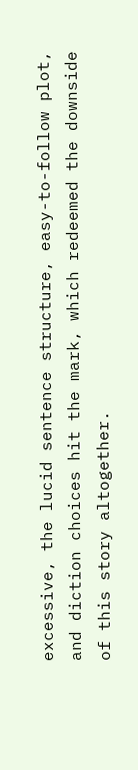excessive, the lucid sentence structure, easy-to-follow plot, and diction choices hit the mark, which redeemed the downside of this story altogether.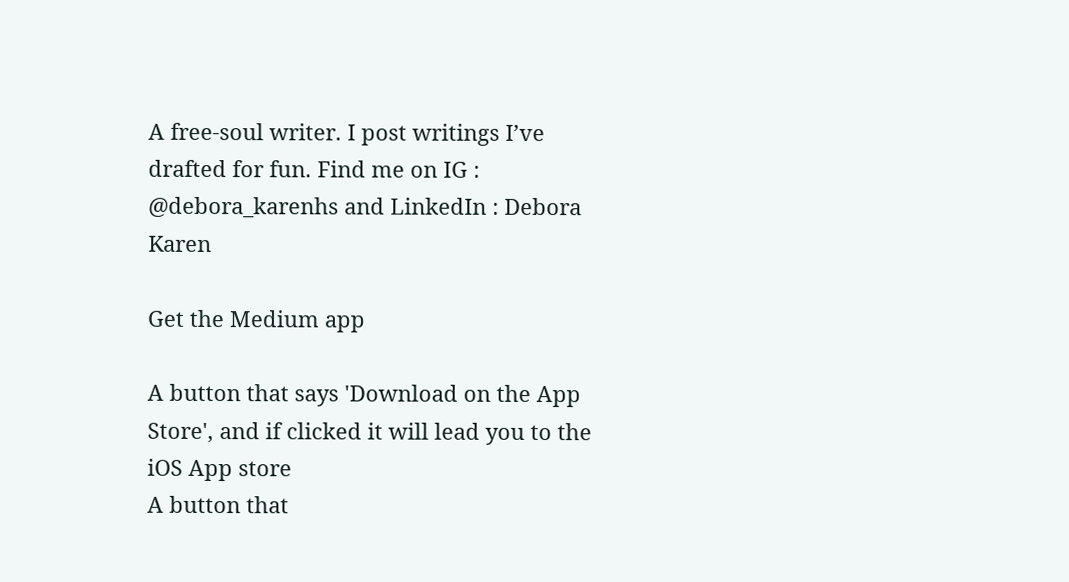A free-soul writer. I post writings I’ve drafted for fun. Find me on IG : @debora_karenhs and LinkedIn : Debora Karen

Get the Medium app

A button that says 'Download on the App Store', and if clicked it will lead you to the iOS App store
A button that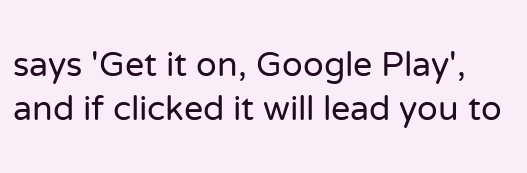says 'Get it on, Google Play', and if clicked it will lead you to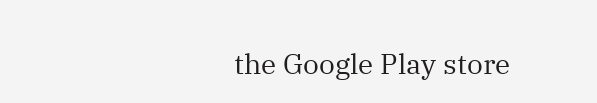the Google Play store